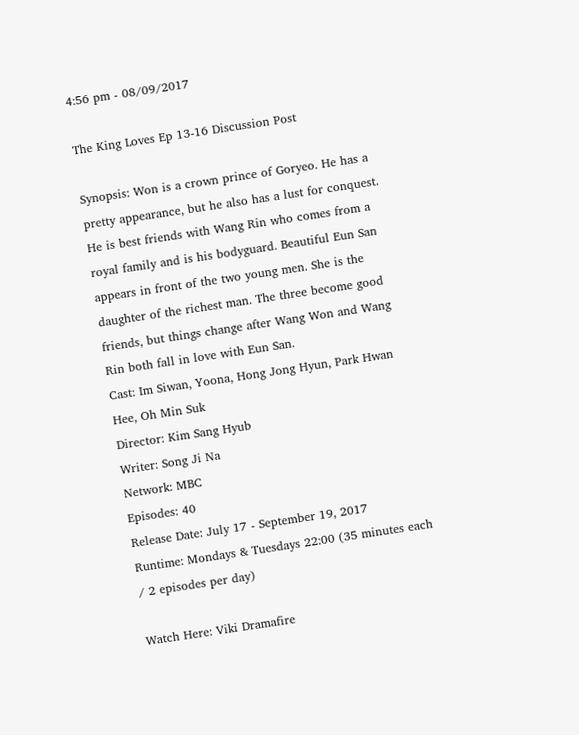4:56 pm - 08/09/2017

The King Loves Ep 13-16 Discussion Post

Synopsis: Won is a crown prince of Goryeo. He has a pretty appearance, but he also has a lust for conquest. He is best friends with Wang Rin who comes from a royal family and is his bodyguard. Beautiful Eun San appears in front of the two young men. She is the daughter of the richest man. The three become good friends, but things change after Wang Won and Wang Rin both fall in love with Eun San.
Cast: Im Siwan, Yoona, Hong Jong Hyun, Park Hwan Hee, Oh Min Suk
Director: Kim Sang Hyub
Writer: Song Ji Na
Network: MBC
Episodes: 40
Release Date: July 17 - September 19, 2017
Runtime: Mondays & Tuesdays 22:00 (35 minutes each / 2 episodes per day)

Watch Here: Viki Dramafire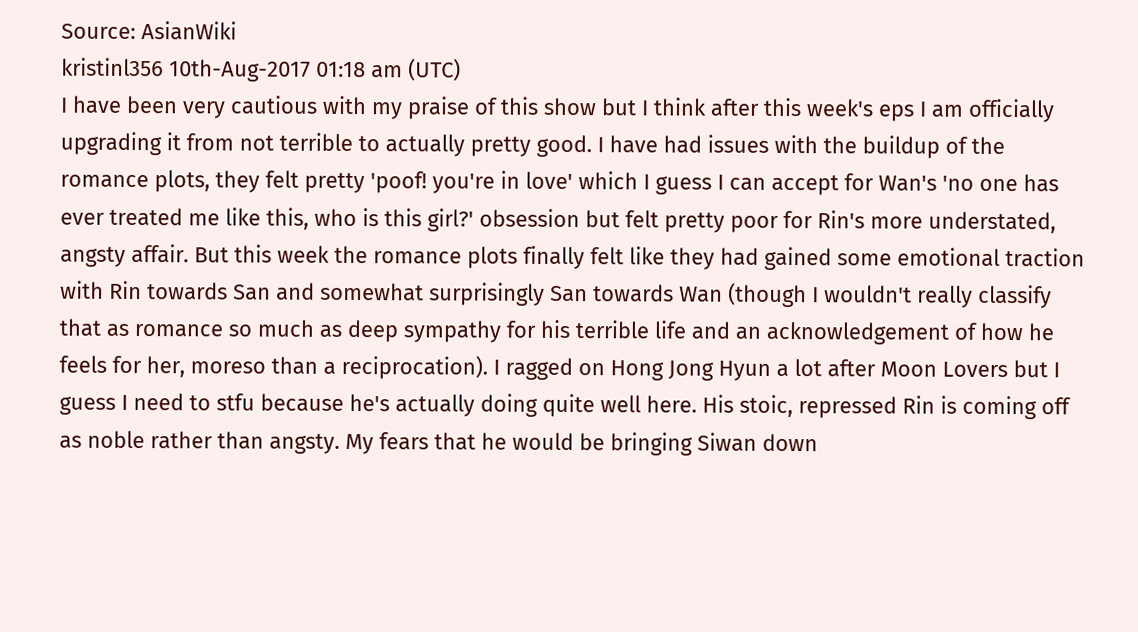Source: AsianWiki
kristinl356 10th-Aug-2017 01:18 am (UTC)
I have been very cautious with my praise of this show but I think after this week's eps I am officially upgrading it from not terrible to actually pretty good. I have had issues with the buildup of the romance plots, they felt pretty 'poof! you're in love' which I guess I can accept for Wan's 'no one has ever treated me like this, who is this girl?' obsession but felt pretty poor for Rin's more understated, angsty affair. But this week the romance plots finally felt like they had gained some emotional traction with Rin towards San and somewhat surprisingly San towards Wan (though I wouldn't really classify that as romance so much as deep sympathy for his terrible life and an acknowledgement of how he feels for her, moreso than a reciprocation). I ragged on Hong Jong Hyun a lot after Moon Lovers but I guess I need to stfu because he's actually doing quite well here. His stoic, repressed Rin is coming off as noble rather than angsty. My fears that he would be bringing Siwan down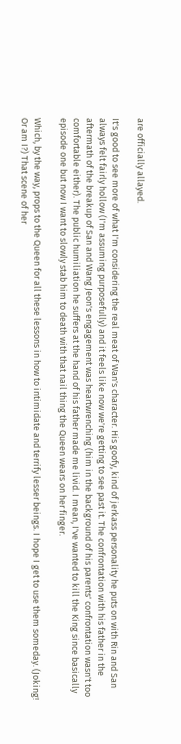are officially allayed.

It's good to see more of what I'm considering the real meat of Wan's character. His goofy, kind of jerkass personality he puts on with Rin and San always felt fairly hollow (I'm assuming purposefully) and it feels like now we're getting to see past it. The confrontation with his father in the aftermath of the breakup of San and Wang Jeon's engagement was heartwrenching (him in the background of his parents' confrontation wasn't too comfortable either). The public humiliation he suffers at the hand of his father made me livid. I mean, I've wanted to kill the King since basically episode one but now I want to slowly stab him to death with that nail thing the Queen wears on her finger.

Which, by the way, props to the Queen for all these lessons in how to intimidate and terrify lesser beings. I hope I get to use them someday. (Joking! Or am I?) That scene of her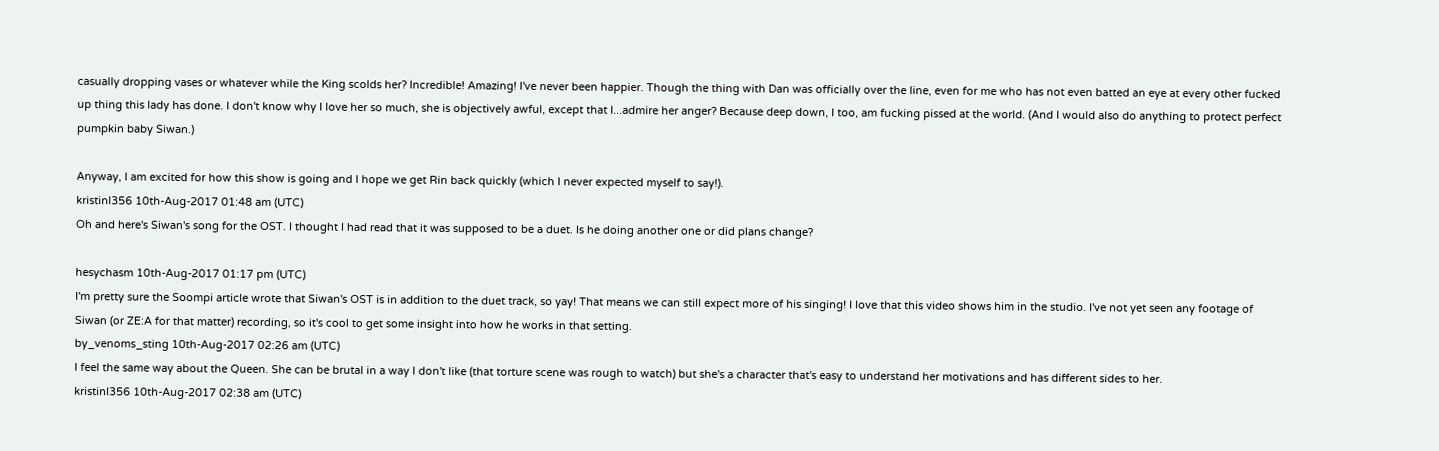casually dropping vases or whatever while the King scolds her? Incredible! Amazing! I've never been happier. Though the thing with Dan was officially over the line, even for me who has not even batted an eye at every other fucked up thing this lady has done. I don't know why I love her so much, she is objectively awful, except that I...admire her anger? Because deep down, I too, am fucking pissed at the world. (And I would also do anything to protect perfect pumpkin baby Siwan.)

Anyway, I am excited for how this show is going and I hope we get Rin back quickly (which I never expected myself to say!).
kristinl356 10th-Aug-2017 01:48 am (UTC)
Oh and here's Siwan's song for the OST. I thought I had read that it was supposed to be a duet. Is he doing another one or did plans change?

hesychasm 10th-Aug-2017 01:17 pm (UTC)
I'm pretty sure the Soompi article wrote that Siwan's OST is in addition to the duet track, so yay! That means we can still expect more of his singing! I love that this video shows him in the studio. I've not yet seen any footage of Siwan (or ZE:A for that matter) recording, so it's cool to get some insight into how he works in that setting.
by_venoms_sting 10th-Aug-2017 02:26 am (UTC)
I feel the same way about the Queen. She can be brutal in a way I don't like (that torture scene was rough to watch) but she's a character that's easy to understand her motivations and has different sides to her.
kristinl356 10th-Aug-2017 02:38 am (UTC)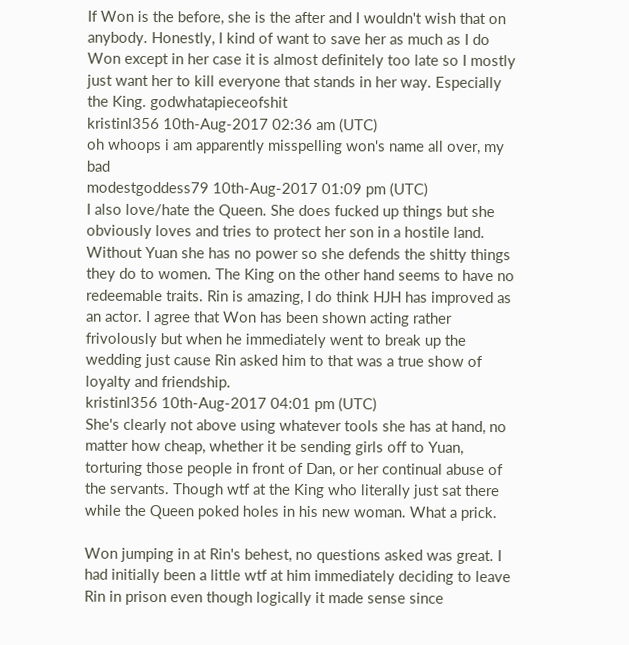If Won is the before, she is the after and I wouldn't wish that on anybody. Honestly, I kind of want to save her as much as I do Won except in her case it is almost definitely too late so I mostly just want her to kill everyone that stands in her way. Especially the King. godwhatapieceofshit
kristinl356 10th-Aug-2017 02:36 am (UTC)
oh whoops i am apparently misspelling won's name all over, my bad
modestgoddess79 10th-Aug-2017 01:09 pm (UTC)
I also love/hate the Queen. She does fucked up things but she obviously loves and tries to protect her son in a hostile land. Without Yuan she has no power so she defends the shitty things they do to women. The King on the other hand seems to have no redeemable traits. Rin is amazing, I do think HJH has improved as an actor. I agree that Won has been shown acting rather frivolously but when he immediately went to break up the wedding just cause Rin asked him to that was a true show of loyalty and friendship.
kristinl356 10th-Aug-2017 04:01 pm (UTC)
She's clearly not above using whatever tools she has at hand, no matter how cheap, whether it be sending girls off to Yuan, torturing those people in front of Dan, or her continual abuse of the servants. Though wtf at the King who literally just sat there while the Queen poked holes in his new woman. What a prick.

Won jumping in at Rin's behest, no questions asked was great. I had initially been a little wtf at him immediately deciding to leave Rin in prison even though logically it made sense since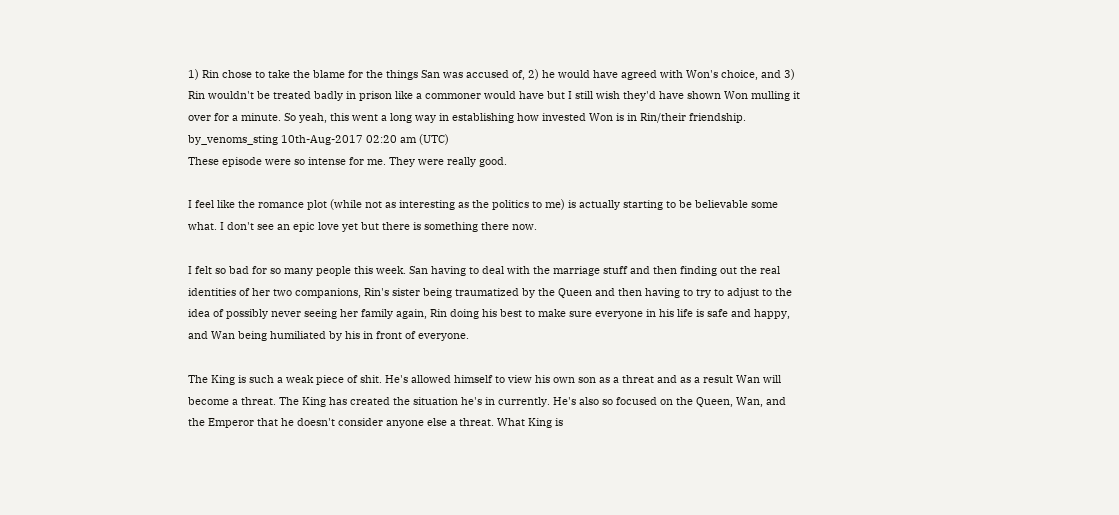1) Rin chose to take the blame for the things San was accused of, 2) he would have agreed with Won's choice, and 3) Rin wouldn't be treated badly in prison like a commoner would have but I still wish they'd have shown Won mulling it over for a minute. So yeah, this went a long way in establishing how invested Won is in Rin/their friendship.
by_venoms_sting 10th-Aug-2017 02:20 am (UTC)
These episode were so intense for me. They were really good.

I feel like the romance plot (while not as interesting as the politics to me) is actually starting to be believable some what. I don't see an epic love yet but there is something there now.

I felt so bad for so many people this week. San having to deal with the marriage stuff and then finding out the real identities of her two companions, Rin's sister being traumatized by the Queen and then having to try to adjust to the idea of possibly never seeing her family again, Rin doing his best to make sure everyone in his life is safe and happy, and Wan being humiliated by his in front of everyone.

The King is such a weak piece of shit. He's allowed himself to view his own son as a threat and as a result Wan will become a threat. The King has created the situation he's in currently. He's also so focused on the Queen, Wan, and the Emperor that he doesn't consider anyone else a threat. What King is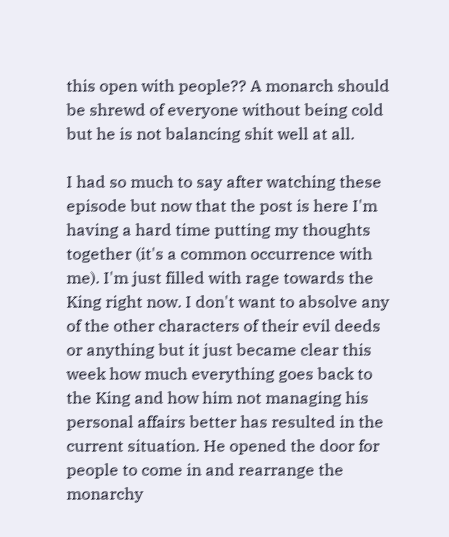this open with people?? A monarch should be shrewd of everyone without being cold but he is not balancing shit well at all.

I had so much to say after watching these episode but now that the post is here I'm having a hard time putting my thoughts together (it's a common occurrence with me). I'm just filled with rage towards the King right now. I don't want to absolve any of the other characters of their evil deeds or anything but it just became clear this week how much everything goes back to the King and how him not managing his personal affairs better has resulted in the current situation. He opened the door for people to come in and rearrange the monarchy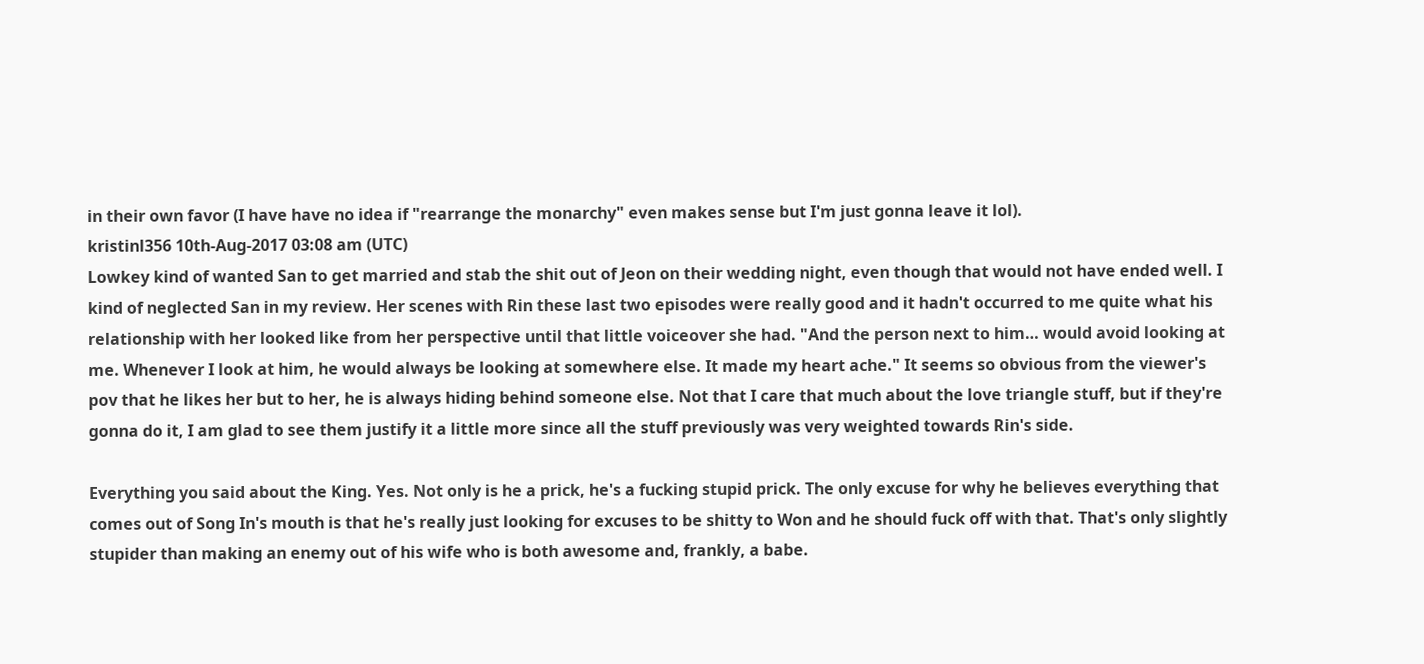in their own favor (I have have no idea if "rearrange the monarchy" even makes sense but I'm just gonna leave it lol).
kristinl356 10th-Aug-2017 03:08 am (UTC)
Lowkey kind of wanted San to get married and stab the shit out of Jeon on their wedding night, even though that would not have ended well. I kind of neglected San in my review. Her scenes with Rin these last two episodes were really good and it hadn't occurred to me quite what his relationship with her looked like from her perspective until that little voiceover she had. "And the person next to him… would avoid looking at me. Whenever I look at him, he would always be looking at somewhere else. It made my heart ache." It seems so obvious from the viewer's pov that he likes her but to her, he is always hiding behind someone else. Not that I care that much about the love triangle stuff, but if they're gonna do it, I am glad to see them justify it a little more since all the stuff previously was very weighted towards Rin's side.

Everything you said about the King. Yes. Not only is he a prick, he's a fucking stupid prick. The only excuse for why he believes everything that comes out of Song In's mouth is that he's really just looking for excuses to be shitty to Won and he should fuck off with that. That's only slightly stupider than making an enemy out of his wife who is both awesome and, frankly, a babe.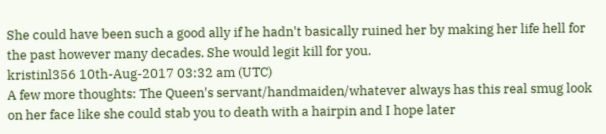She could have been such a good ally if he hadn't basically ruined her by making her life hell for the past however many decades. She would legit kill for you.
kristinl356 10th-Aug-2017 03:32 am (UTC)
A few more thoughts: The Queen's servant/handmaiden/whatever always has this real smug look on her face like she could stab you to death with a hairpin and I hope later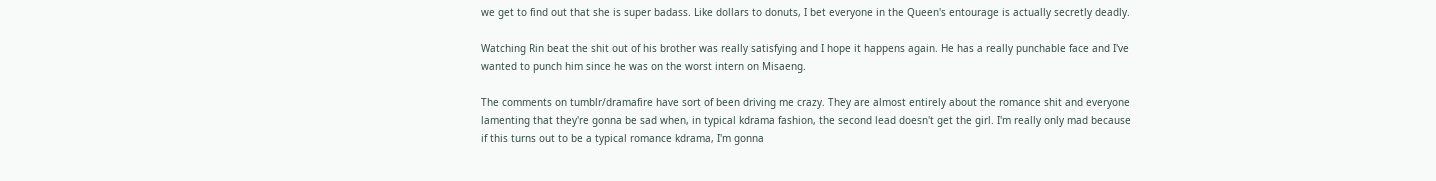we get to find out that she is super badass. Like dollars to donuts, I bet everyone in the Queen's entourage is actually secretly deadly.

Watching Rin beat the shit out of his brother was really satisfying and I hope it happens again. He has a really punchable face and I've wanted to punch him since he was on the worst intern on Misaeng.

The comments on tumblr/dramafire have sort of been driving me crazy. They are almost entirely about the romance shit and everyone lamenting that they're gonna be sad when, in typical kdrama fashion, the second lead doesn't get the girl. I'm really only mad because if this turns out to be a typical romance kdrama, I'm gonna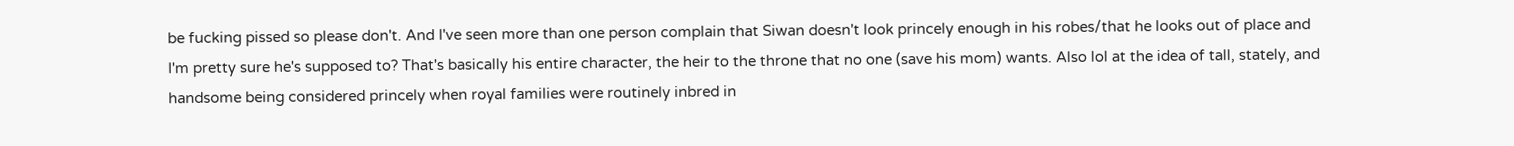be fucking pissed so please don't. And I've seen more than one person complain that Siwan doesn't look princely enough in his robes/that he looks out of place and I'm pretty sure he's supposed to? That's basically his entire character, the heir to the throne that no one (save his mom) wants. Also lol at the idea of tall, stately, and handsome being considered princely when royal families were routinely inbred in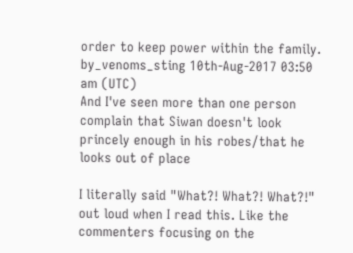order to keep power within the family.
by_venoms_sting 10th-Aug-2017 03:50 am (UTC)
And I've seen more than one person complain that Siwan doesn't look princely enough in his robes/that he looks out of place

I literally said "What?! What?! What?!" out loud when I read this. Like the commenters focusing on the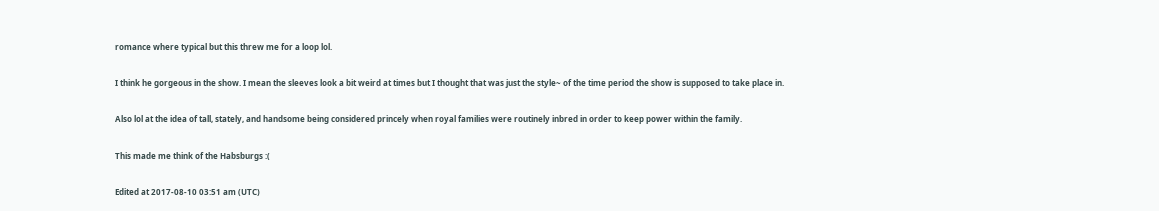romance where typical but this threw me for a loop lol.

I think he gorgeous in the show. I mean the sleeves look a bit weird at times but I thought that was just the style~ of the time period the show is supposed to take place in.

Also lol at the idea of tall, stately, and handsome being considered princely when royal families were routinely inbred in order to keep power within the family.

This made me think of the Habsburgs :(

Edited at 2017-08-10 03:51 am (UTC)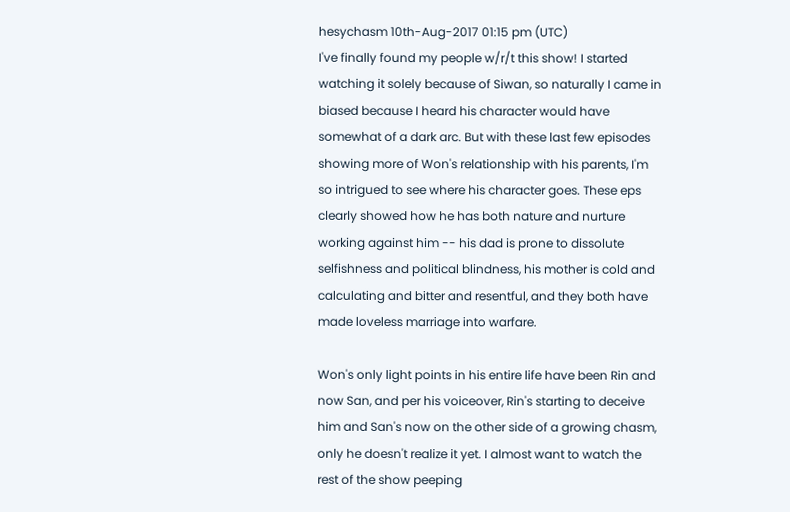hesychasm 10th-Aug-2017 01:15 pm (UTC)
I've finally found my people w/r/t this show! I started watching it solely because of Siwan, so naturally I came in biased because I heard his character would have somewhat of a dark arc. But with these last few episodes showing more of Won's relationship with his parents, I'm so intrigued to see where his character goes. These eps clearly showed how he has both nature and nurture working against him -- his dad is prone to dissolute selfishness and political blindness, his mother is cold and calculating and bitter and resentful, and they both have made loveless marriage into warfare.

Won's only light points in his entire life have been Rin and now San, and per his voiceover, Rin's starting to deceive him and San's now on the other side of a growing chasm, only he doesn't realize it yet. I almost want to watch the rest of the show peeping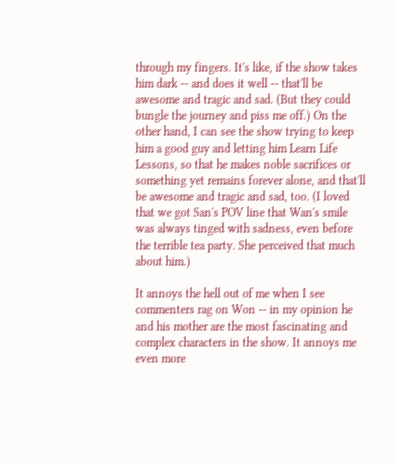through my fingers. It's like, if the show takes him dark -- and does it well -- that'll be awesome and tragic and sad. (But they could bungle the journey and piss me off.) On the other hand, I can see the show trying to keep him a good guy and letting him Learn Life Lessons, so that he makes noble sacrifices or something yet remains forever alone, and that'll be awesome and tragic and sad, too. (I loved that we got San's POV line that Wan's smile was always tinged with sadness, even before the terrible tea party. She perceived that much about him.)

It annoys the hell out of me when I see commenters rag on Won -- in my opinion he and his mother are the most fascinating and complex characters in the show. It annoys me even more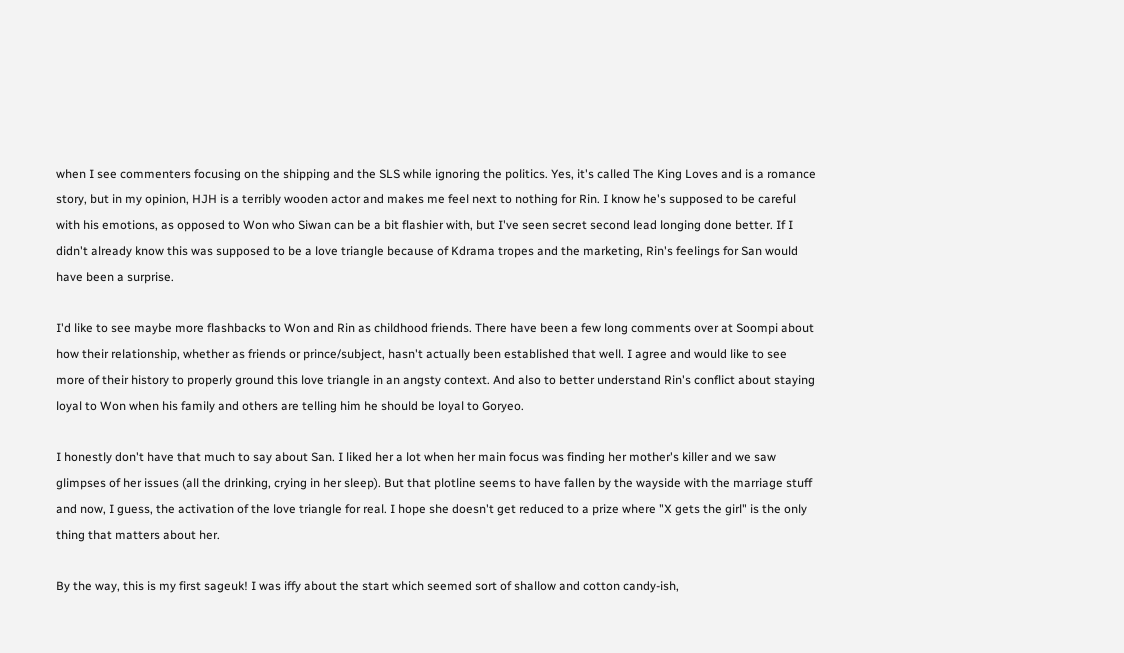when I see commenters focusing on the shipping and the SLS while ignoring the politics. Yes, it's called The King Loves and is a romance story, but in my opinion, HJH is a terribly wooden actor and makes me feel next to nothing for Rin. I know he's supposed to be careful with his emotions, as opposed to Won who Siwan can be a bit flashier with, but I've seen secret second lead longing done better. If I didn't already know this was supposed to be a love triangle because of Kdrama tropes and the marketing, Rin's feelings for San would have been a surprise.

I'd like to see maybe more flashbacks to Won and Rin as childhood friends. There have been a few long comments over at Soompi about how their relationship, whether as friends or prince/subject, hasn't actually been established that well. I agree and would like to see more of their history to properly ground this love triangle in an angsty context. And also to better understand Rin's conflict about staying loyal to Won when his family and others are telling him he should be loyal to Goryeo.

I honestly don't have that much to say about San. I liked her a lot when her main focus was finding her mother's killer and we saw glimpses of her issues (all the drinking, crying in her sleep). But that plotline seems to have fallen by the wayside with the marriage stuff and now, I guess, the activation of the love triangle for real. I hope she doesn't get reduced to a prize where "X gets the girl" is the only thing that matters about her.

By the way, this is my first sageuk! I was iffy about the start which seemed sort of shallow and cotton candy-ish,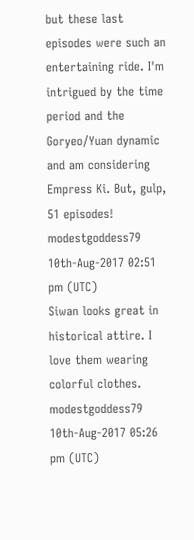but these last episodes were such an entertaining ride. I'm intrigued by the time period and the Goryeo/Yuan dynamic and am considering Empress Ki. But, gulp, 51 episodes!
modestgoddess79 10th-Aug-2017 02:51 pm (UTC)
Siwan looks great in historical attire. I love them wearing colorful clothes.
modestgoddess79 10th-Aug-2017 05:26 pm (UTC)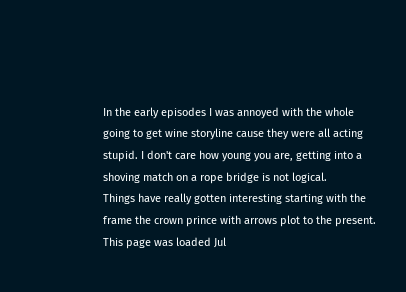In the early episodes I was annoyed with the whole going to get wine storyline cause they were all acting stupid. I don't care how young you are, getting into a shoving match on a rope bridge is not logical.
Things have really gotten interesting starting with the frame the crown prince with arrows plot to the present.
This page was loaded Jul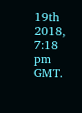19th 2018, 7:18 pm GMT.